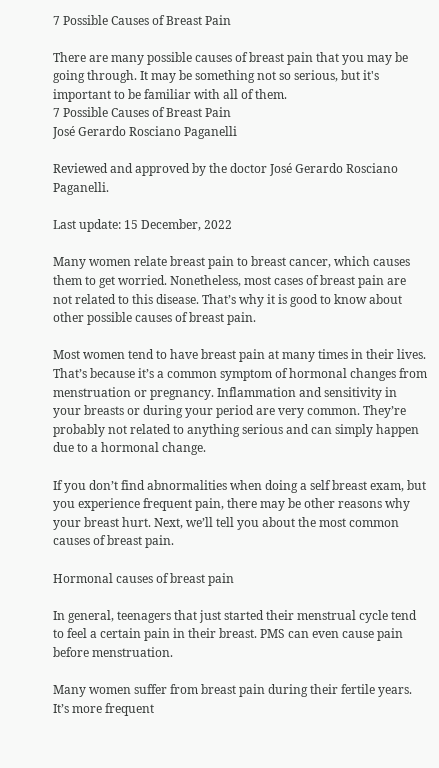7 Possible Causes of Breast Pain

There are many possible causes of breast pain that you may be going through. It may be something not so serious, but it's important to be familiar with all of them.
7 Possible Causes of Breast Pain
José Gerardo Rosciano Paganelli

Reviewed and approved by the doctor José Gerardo Rosciano Paganelli.

Last update: 15 December, 2022

Many women relate breast pain to breast cancer, which causes them to get worried. Nonetheless, most cases of breast pain are not related to this disease. That’s why it is good to know about other possible causes of breast pain.

Most women tend to have breast pain at many times in their lives. That’s because it’s a common symptom of hormonal changes from menstruation or pregnancy. Inflammation and sensitivity in your breasts or during your period are very common. They’re probably not related to anything serious and can simply happen due to a hormonal change.

If you don’t find abnormalities when doing a self breast exam, but you experience frequent pain, there may be other reasons why your breast hurt. Next, we’ll tell you about the most common causes of breast pain.

Hormonal causes of breast pain

In general, teenagers that just started their menstrual cycle tend to feel a certain pain in their breast. PMS can even cause pain before menstruation.

Many women suffer from breast pain during their fertile years. It’s more frequent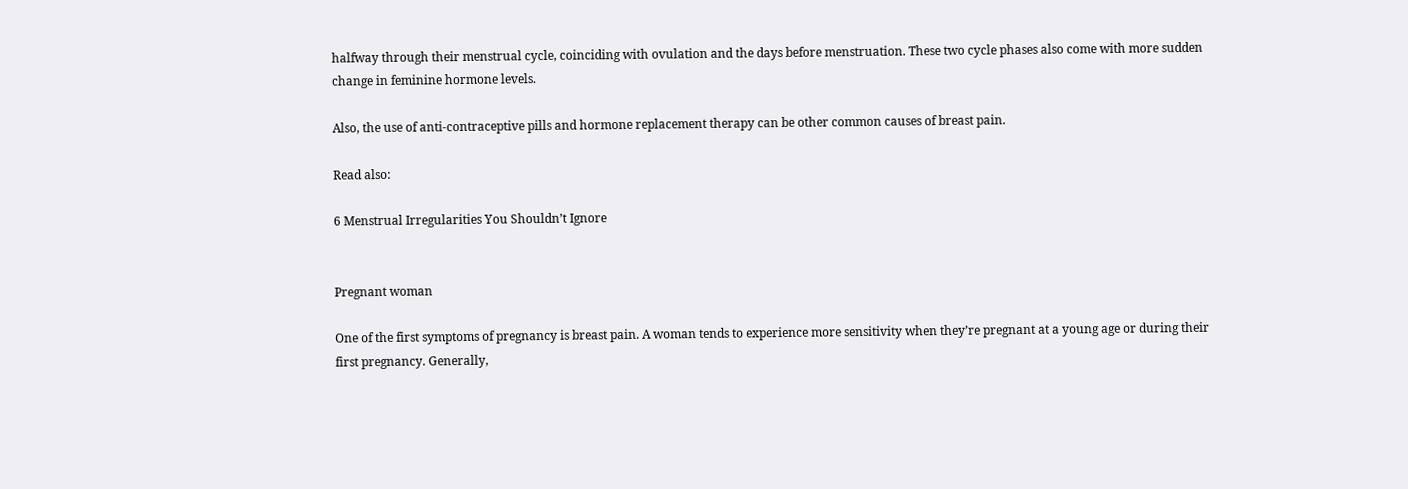halfway through their menstrual cycle, coinciding with ovulation and the days before menstruation. These two cycle phases also come with more sudden change in feminine hormone levels.

Also, the use of anti-contraceptive pills and hormone replacement therapy can be other common causes of breast pain.

Read also:

6 Menstrual Irregularities You Shouldn’t Ignore


Pregnant woman

One of the first symptoms of pregnancy is breast pain. A woman tends to experience more sensitivity when they’re pregnant at a young age or during their first pregnancy. Generally,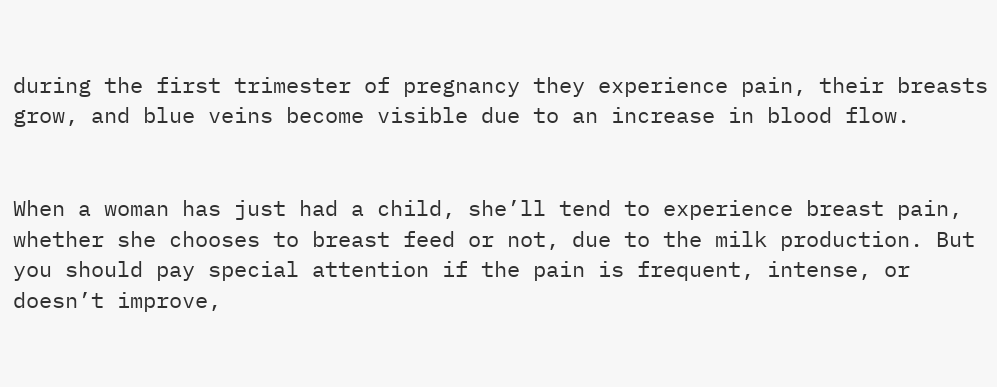during the first trimester of pregnancy they experience pain, their breasts grow, and blue veins become visible due to an increase in blood flow.


When a woman has just had a child, she’ll tend to experience breast pain, whether she chooses to breast feed or not, due to the milk production. But you should pay special attention if the pain is frequent, intense, or doesn’t improve,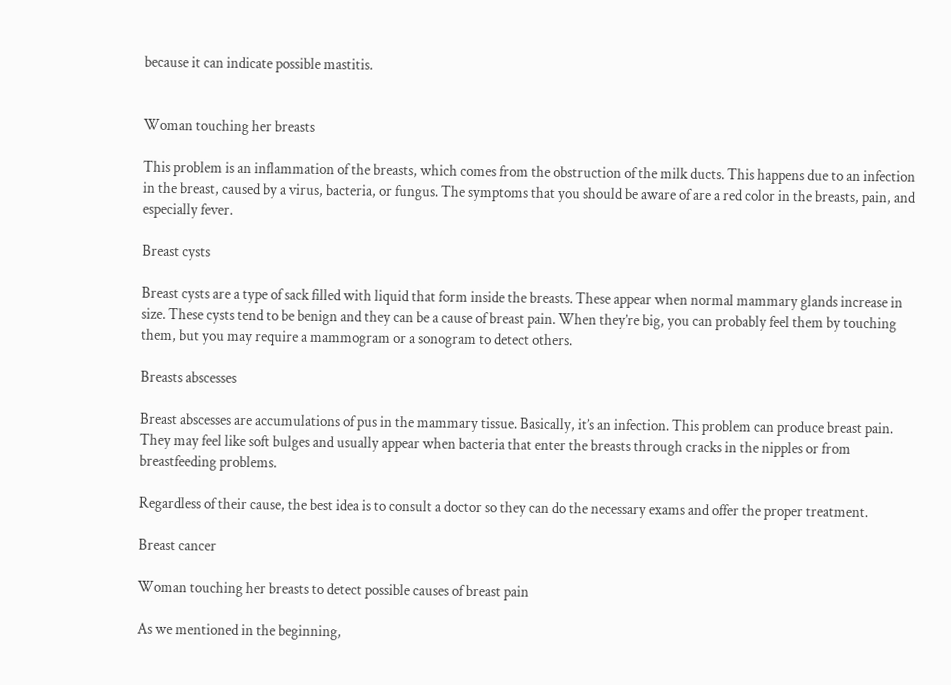because it can indicate possible mastitis.


Woman touching her breasts

This problem is an inflammation of the breasts, which comes from the obstruction of the milk ducts. This happens due to an infection in the breast, caused by a virus, bacteria, or fungus. The symptoms that you should be aware of are a red color in the breasts, pain, and especially fever.

Breast cysts

Breast cysts are a type of sack filled with liquid that form inside the breasts. These appear when normal mammary glands increase in size. These cysts tend to be benign and they can be a cause of breast pain. When they’re big, you can probably feel them by touching them, but you may require a mammogram or a sonogram to detect others.

Breasts abscesses

Breast abscesses are accumulations of pus in the mammary tissue. Basically, it’s an infection. This problem can produce breast pain. They may feel like soft bulges and usually appear when bacteria that enter the breasts through cracks in the nipples or from breastfeeding problems.

Regardless of their cause, the best idea is to consult a doctor so they can do the necessary exams and offer the proper treatment.

Breast cancer

Woman touching her breasts to detect possible causes of breast pain

As we mentioned in the beginning,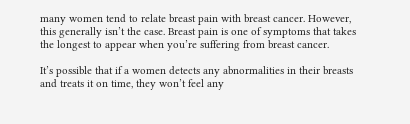many women tend to relate breast pain with breast cancer. However, this generally isn’t the case. Breast pain is one of symptoms that takes the longest to appear when you’re suffering from breast cancer.

It’s possible that if a women detects any abnormalities in their breasts and treats it on time, they won’t feel any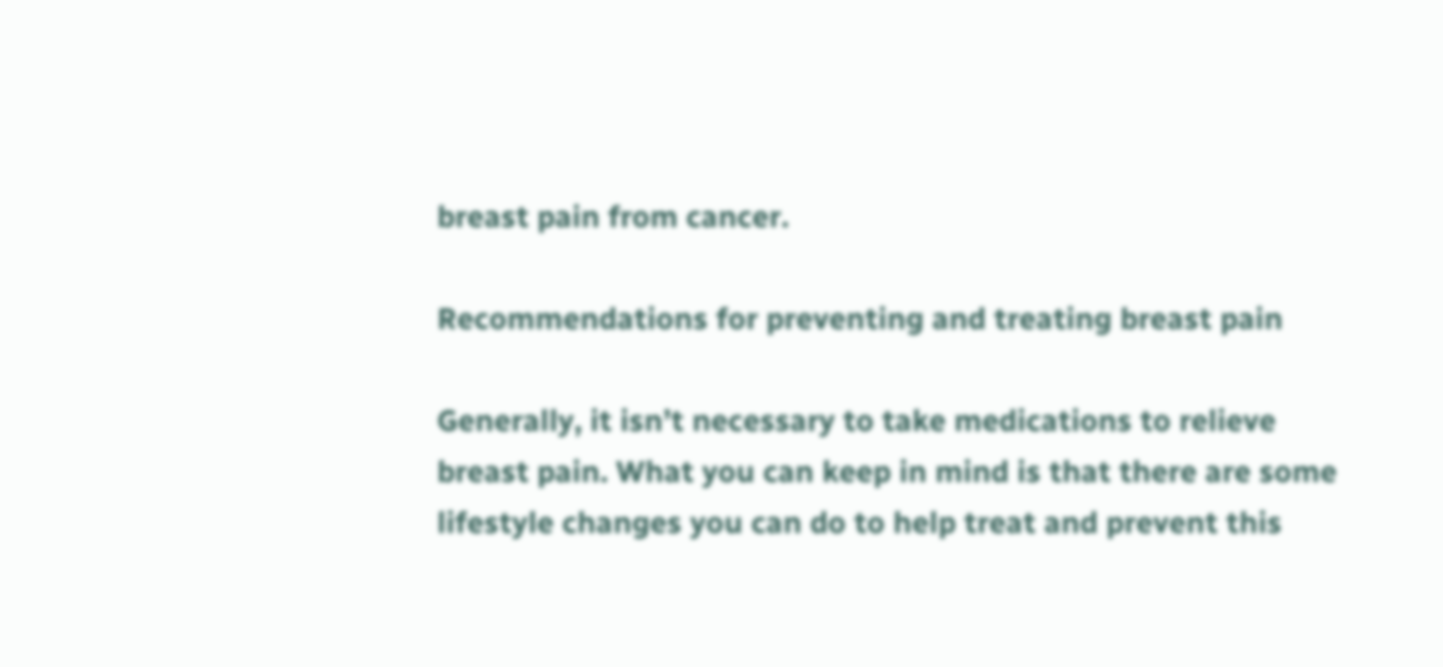breast pain from cancer.

Recommendations for preventing and treating breast pain

Generally, it isn’t necessary to take medications to relieve breast pain. What you can keep in mind is that there are some lifestyle changes you can do to help treat and prevent this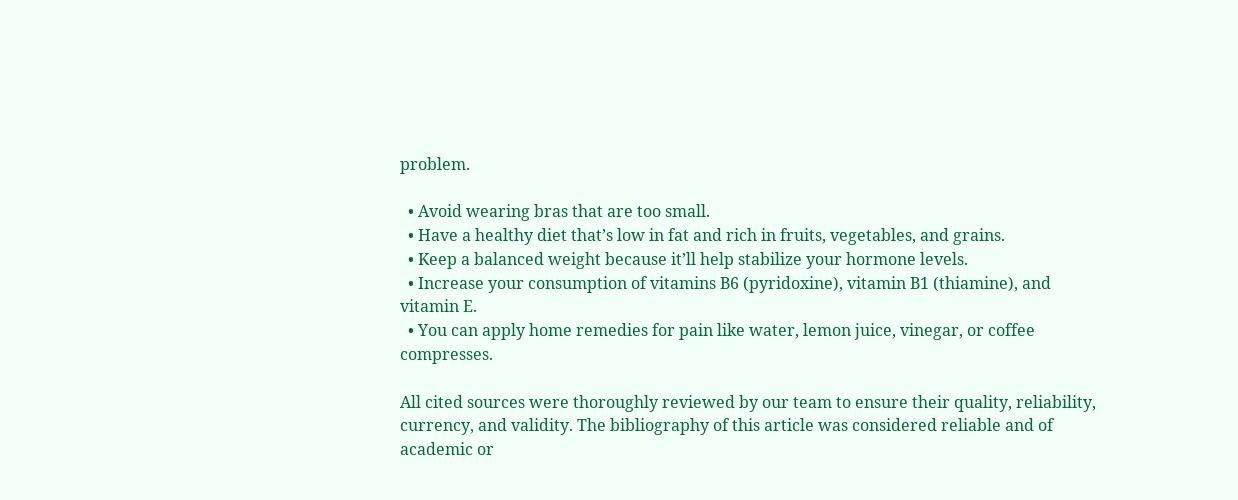problem.

  • Avoid wearing bras that are too small.
  • Have a healthy diet that’s low in fat and rich in fruits, vegetables, and grains.
  • Keep a balanced weight because it’ll help stabilize your hormone levels.
  • Increase your consumption of vitamins B6 (pyridoxine), vitamin B1 (thiamine), and vitamin E.
  • You can apply home remedies for pain like water, lemon juice, vinegar, or coffee compresses.

All cited sources were thoroughly reviewed by our team to ensure their quality, reliability, currency, and validity. The bibliography of this article was considered reliable and of academic or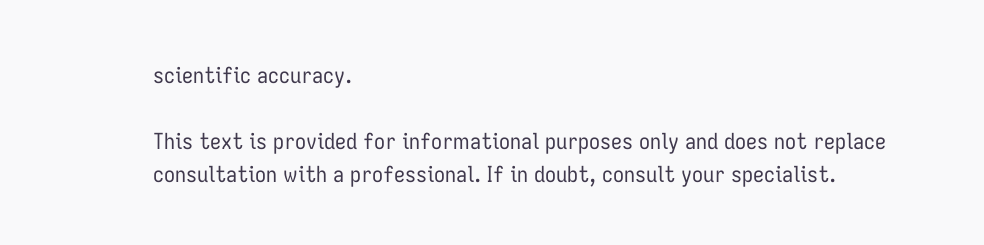scientific accuracy.

This text is provided for informational purposes only and does not replace consultation with a professional. If in doubt, consult your specialist.